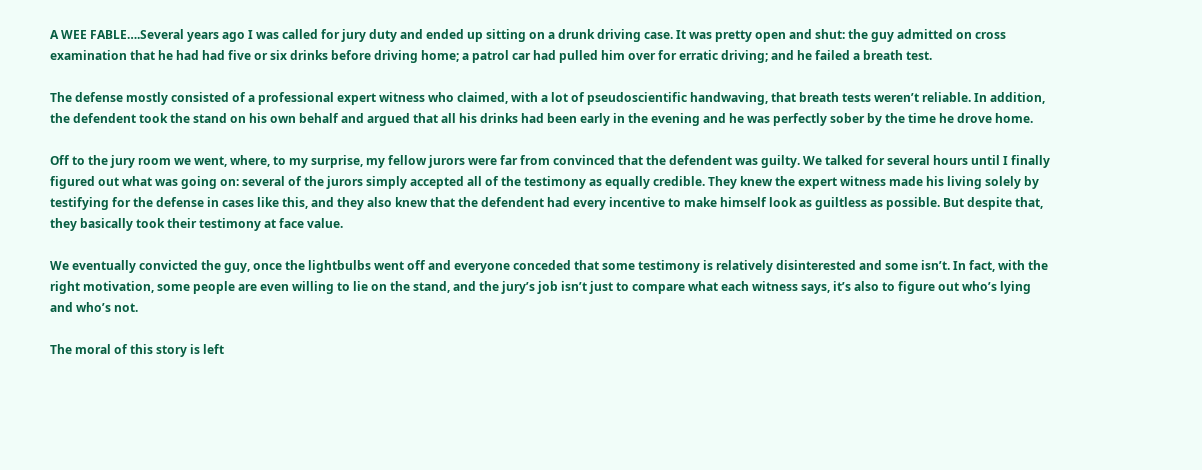A WEE FABLE….Several years ago I was called for jury duty and ended up sitting on a drunk driving case. It was pretty open and shut: the guy admitted on cross examination that he had had five or six drinks before driving home; a patrol car had pulled him over for erratic driving; and he failed a breath test.

The defense mostly consisted of a professional expert witness who claimed, with a lot of pseudoscientific handwaving, that breath tests weren’t reliable. In addition, the defendent took the stand on his own behalf and argued that all his drinks had been early in the evening and he was perfectly sober by the time he drove home.

Off to the jury room we went, where, to my surprise, my fellow jurors were far from convinced that the defendent was guilty. We talked for several hours until I finally figured out what was going on: several of the jurors simply accepted all of the testimony as equally credible. They knew the expert witness made his living solely by testifying for the defense in cases like this, and they also knew that the defendent had every incentive to make himself look as guiltless as possible. But despite that, they basically took their testimony at face value.

We eventually convicted the guy, once the lightbulbs went off and everyone conceded that some testimony is relatively disinterested and some isn’t. In fact, with the right motivation, some people are even willing to lie on the stand, and the jury’s job isn’t just to compare what each witness says, it’s also to figure out who’s lying and who’s not.

The moral of this story is left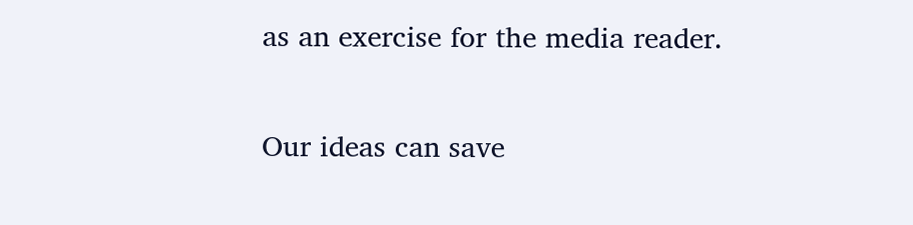as an exercise for the media reader.

Our ideas can save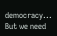democracy... But we need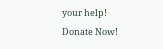your help! Donate Now!